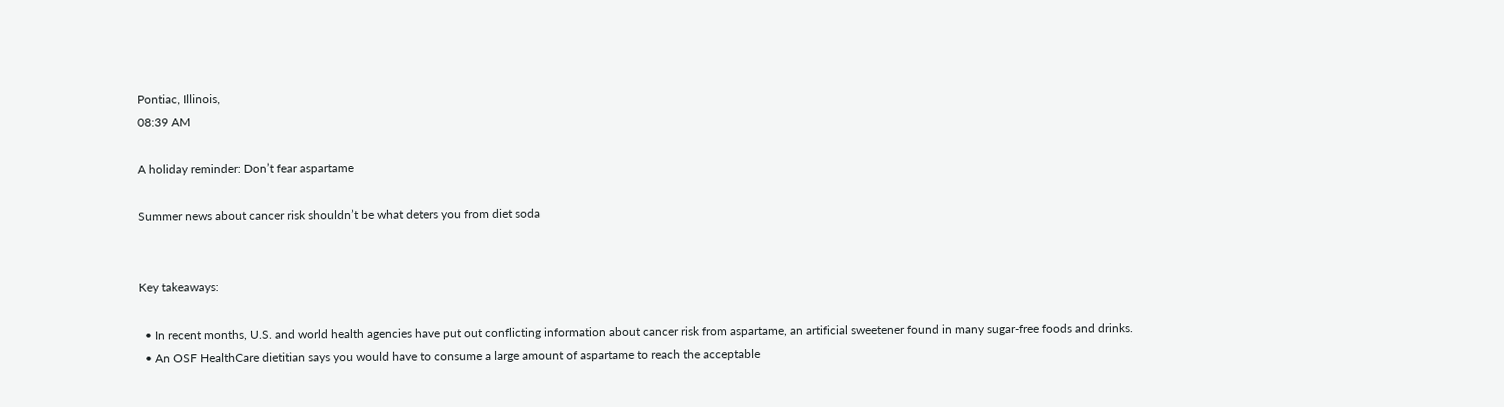Pontiac, Illinois,
08:39 AM

A holiday reminder: Don’t fear aspartame

Summer news about cancer risk shouldn’t be what deters you from diet soda


Key takeaways:

  • In recent months, U.S. and world health agencies have put out conflicting information about cancer risk from aspartame, an artificial sweetener found in many sugar-free foods and drinks.
  • An OSF HealthCare dietitian says you would have to consume a large amount of aspartame to reach the acceptable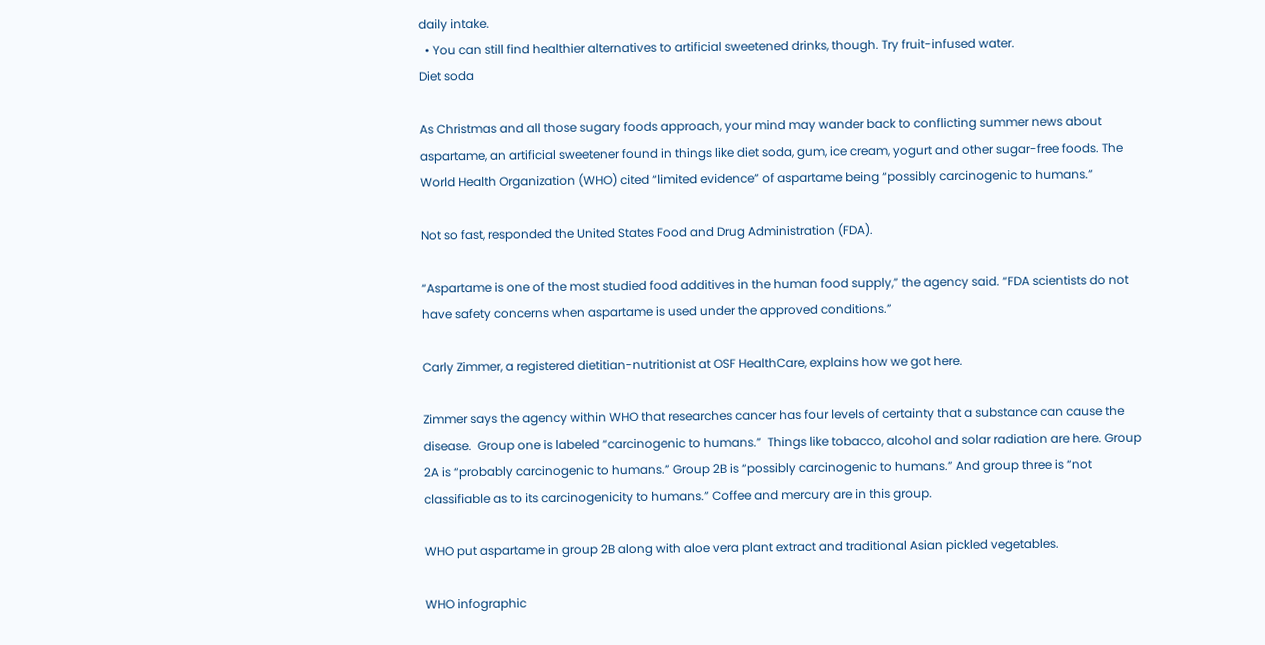daily intake.
  • You can still find healthier alternatives to artificial sweetened drinks, though. Try fruit-infused water.
Diet soda

As Christmas and all those sugary foods approach, your mind may wander back to conflicting summer news about aspartame, an artificial sweetener found in things like diet soda, gum, ice cream, yogurt and other sugar-free foods. The World Health Organization (WHO) cited “limited evidence” of aspartame being “possibly carcinogenic to humans.”

Not so fast, responded the United States Food and Drug Administration (FDA).

“Aspartame is one of the most studied food additives in the human food supply,” the agency said. “FDA scientists do not have safety concerns when aspartame is used under the approved conditions.”

Carly Zimmer, a registered dietitian-nutritionist at OSF HealthCare, explains how we got here.

Zimmer says the agency within WHO that researches cancer has four levels of certainty that a substance can cause the disease.  Group one is labeled “carcinogenic to humans.”  Things like tobacco, alcohol and solar radiation are here. Group 2A is “probably carcinogenic to humans.” Group 2B is “possibly carcinogenic to humans.” And group three is “not classifiable as to its carcinogenicity to humans.” Coffee and mercury are in this group.

WHO put aspartame in group 2B along with aloe vera plant extract and traditional Asian pickled vegetables.

WHO infographic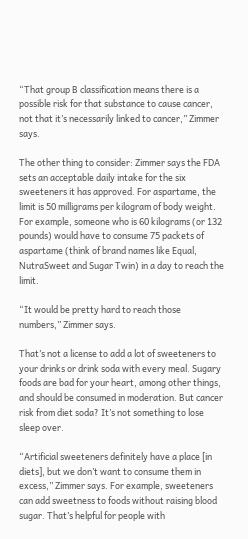“That group B classification means there is a possible risk for that substance to cause cancer, not that it’s necessarily linked to cancer,” Zimmer says.

The other thing to consider: Zimmer says the FDA sets an acceptable daily intake for the six sweeteners it has approved. For aspartame, the limit is 50 milligrams per kilogram of body weight. For example, someone who is 60 kilograms (or 132 pounds) would have to consume 75 packets of aspartame (think of brand names like Equal, NutraSweet and Sugar Twin) in a day to reach the limit.

“It would be pretty hard to reach those numbers,” Zimmer says.

That’s not a license to add a lot of sweeteners to your drinks or drink soda with every meal. Sugary foods are bad for your heart, among other things, and should be consumed in moderation. But cancer risk from diet soda? It’s not something to lose sleep over.

“Artificial sweeteners definitely have a place [in diets], but we don’t want to consume them in excess,” Zimmer says. For example, sweeteners can add sweetness to foods without raising blood sugar. That’s helpful for people with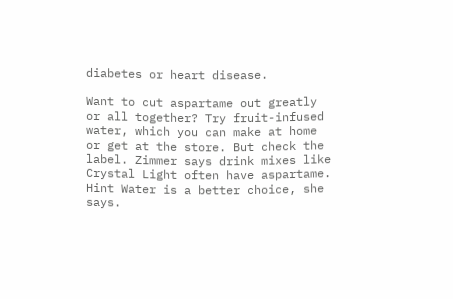diabetes or heart disease.

Want to cut aspartame out greatly or all together? Try fruit-infused water, which you can make at home or get at the store. But check the label. Zimmer says drink mixes like Crystal Light often have aspartame. Hint Water is a better choice, she says.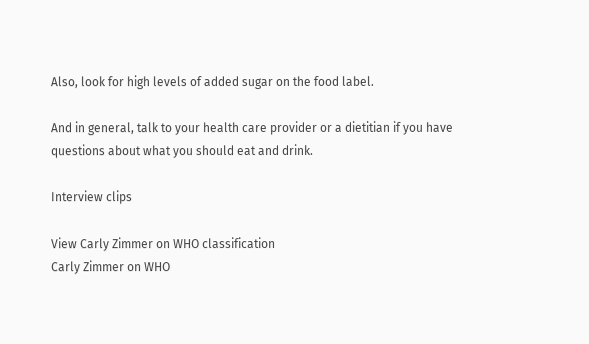Also, look for high levels of added sugar on the food label.

And in general, talk to your health care provider or a dietitian if you have questions about what you should eat and drink.

Interview clips

View Carly Zimmer on WHO classification
Carly Zimmer on WHO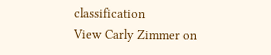classification
View Carly Zimmer on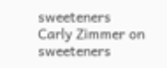sweeteners
Carly Zimmer on sweeteners